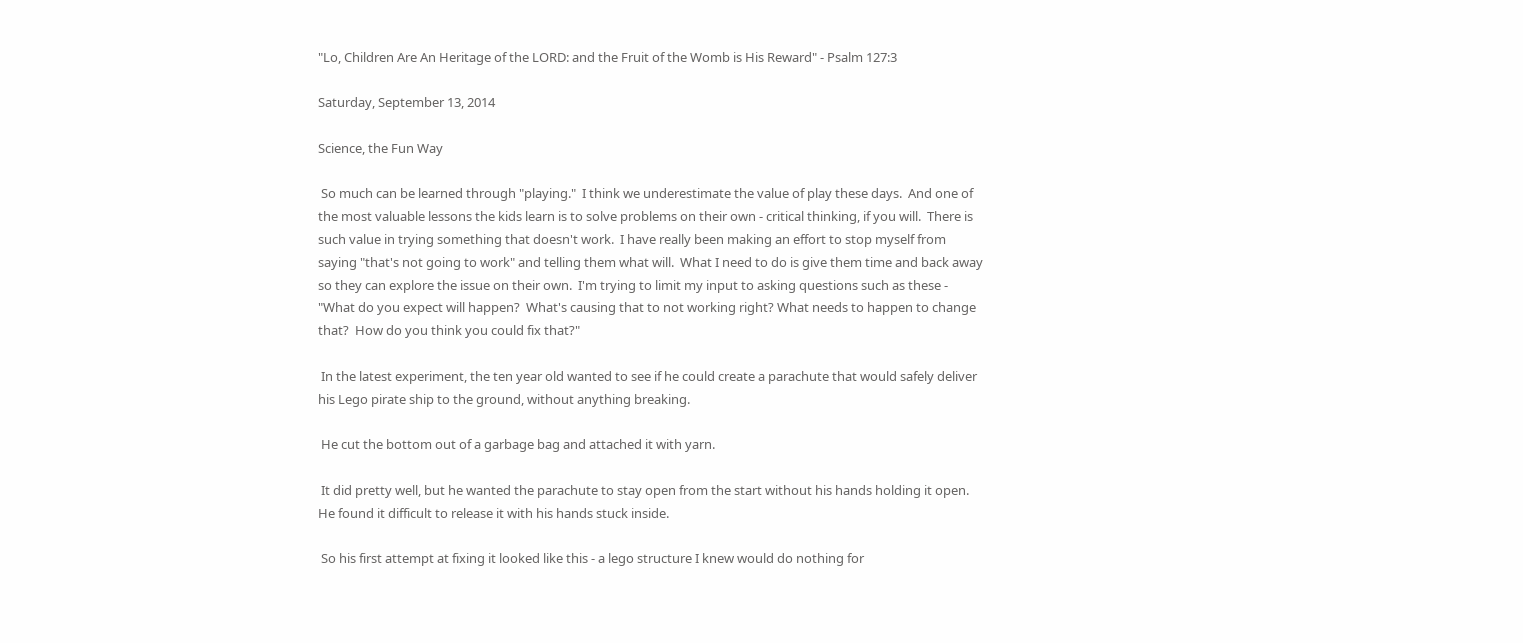"Lo, Children Are An Heritage of the LORD: and the Fruit of the Womb is His Reward" - Psalm 127:3

Saturday, September 13, 2014

Science, the Fun Way

 So much can be learned through "playing."  I think we underestimate the value of play these days.  And one of the most valuable lessons the kids learn is to solve problems on their own - critical thinking, if you will.  There is such value in trying something that doesn't work.  I have really been making an effort to stop myself from saying "that's not going to work" and telling them what will.  What I need to do is give them time and back away so they can explore the issue on their own.  I'm trying to limit my input to asking questions such as these - "What do you expect will happen?  What's causing that to not working right? What needs to happen to change that?  How do you think you could fix that?"

 In the latest experiment, the ten year old wanted to see if he could create a parachute that would safely deliver his Lego pirate ship to the ground, without anything breaking.

 He cut the bottom out of a garbage bag and attached it with yarn.

 It did pretty well, but he wanted the parachute to stay open from the start without his hands holding it open.  He found it difficult to release it with his hands stuck inside.

 So his first attempt at fixing it looked like this - a lego structure I knew would do nothing for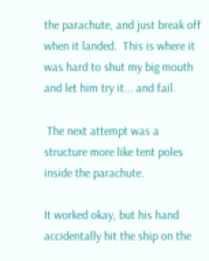the parachute, and just break off when it landed.  This is where it was hard to shut my big mouth and let him try it... and fail.

 The next attempt was a structure more like tent poles inside the parachute.

It worked okay, but his hand accidentally hit the ship on the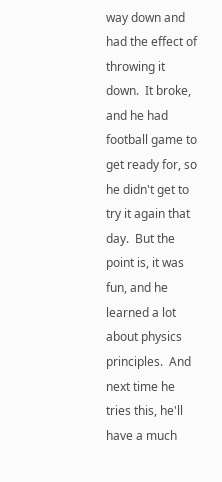way down and had the effect of throwing it down.  It broke, and he had football game to get ready for, so he didn't get to try it again that day.  But the point is, it was fun, and he learned a lot about physics principles.  And next time he tries this, he'll have a much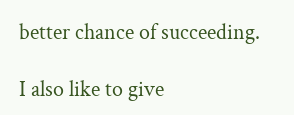better chance of succeeding.

I also like to give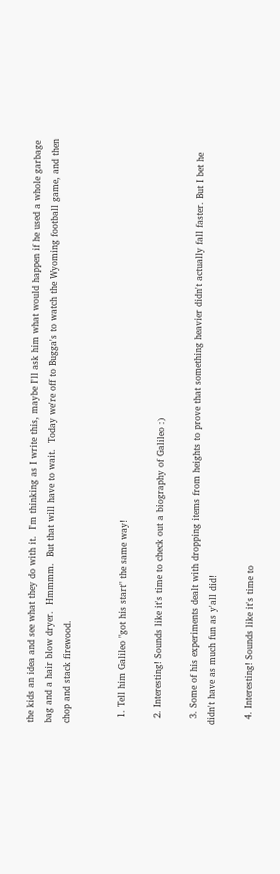the kids an idea and see what they do with it.  I'm thinking as I write this, maybe I'll ask him what would happen if he used a whole garbage bag and a hair blow dryer.  Hmmmm.  But that will have to wait.  Today we're off to Bugga's to watch the Wyoming football game, and then chop and stack firewood.


  1. Tell him Galileo "got his start" the same way!

  2. Interesting! Sounds like it's time to check out a biography of Galileo :)

  3. Some of his experiments dealt with dropping items from heights to prove that something heavier didn't actually fall faster. But I bet he didn't have as much fun as y'all did!

  4. Interesting! Sounds like it's time to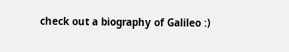check out a biography of Galileo :)